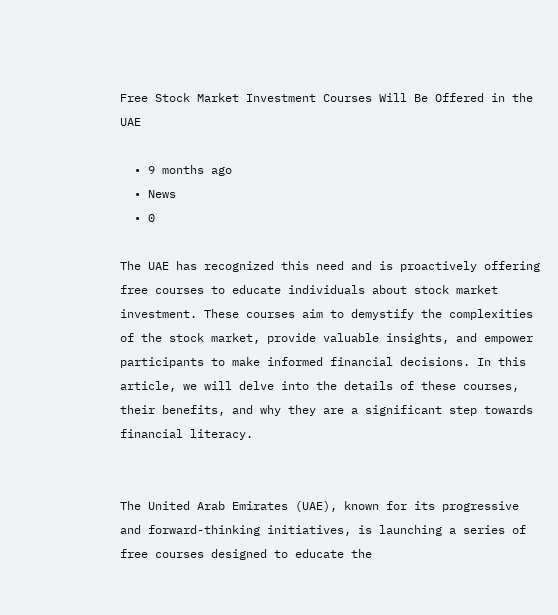Free Stock Market Investment Courses Will Be Offered in the UAE

  • 9 months ago
  • News
  • 0

The UAE has recognized this need and is proactively offering free courses to educate individuals about stock market investment. These courses aim to demystify the complexities of the stock market, provide valuable insights, and empower participants to make informed financial decisions. In this article, we will delve into the details of these courses, their benefits, and why they are a significant step towards financial literacy.


The United Arab Emirates (UAE), known for its progressive and forward-thinking initiatives, is launching a series of free courses designed to educate the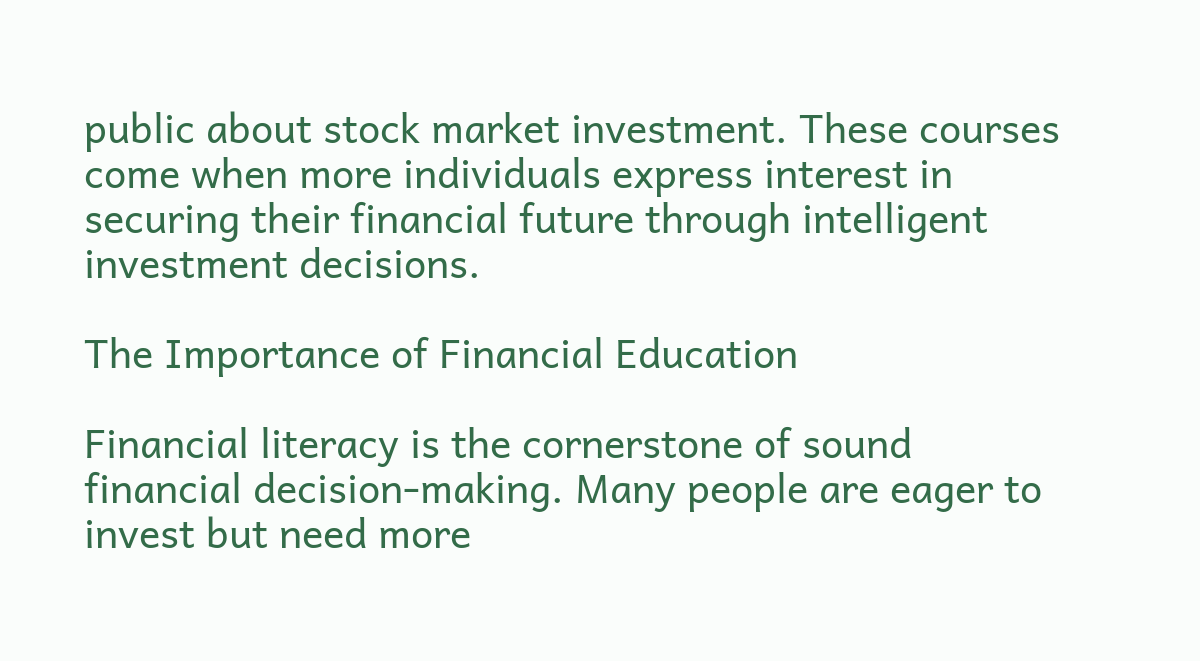public about stock market investment. These courses come when more individuals express interest in securing their financial future through intelligent investment decisions.

The Importance of Financial Education

Financial literacy is the cornerstone of sound financial decision-making. Many people are eager to invest but need more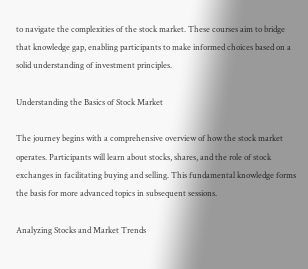to navigate the complexities of the stock market. These courses aim to bridge that knowledge gap, enabling participants to make informed choices based on a solid understanding of investment principles.

Understanding the Basics of Stock Market

The journey begins with a comprehensive overview of how the stock market operates. Participants will learn about stocks, shares, and the role of stock exchanges in facilitating buying and selling. This fundamental knowledge forms the basis for more advanced topics in subsequent sessions.

Analyzing Stocks and Market Trends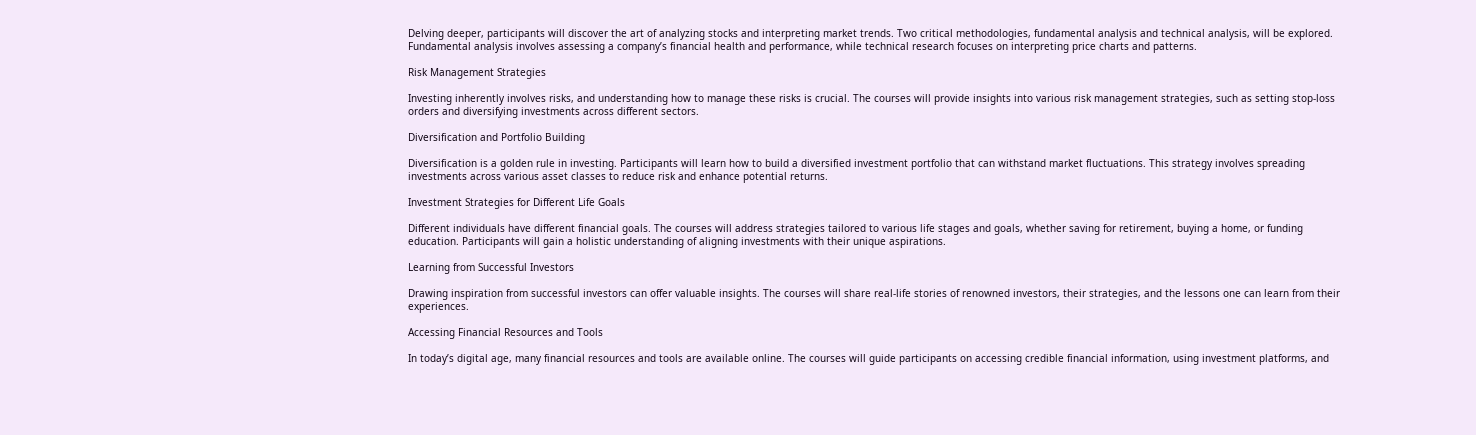Delving deeper, participants will discover the art of analyzing stocks and interpreting market trends. Two critical methodologies, fundamental analysis and technical analysis, will be explored. Fundamental analysis involves assessing a company’s financial health and performance, while technical research focuses on interpreting price charts and patterns.

Risk Management Strategies

Investing inherently involves risks, and understanding how to manage these risks is crucial. The courses will provide insights into various risk management strategies, such as setting stop-loss orders and diversifying investments across different sectors.

Diversification and Portfolio Building

Diversification is a golden rule in investing. Participants will learn how to build a diversified investment portfolio that can withstand market fluctuations. This strategy involves spreading investments across various asset classes to reduce risk and enhance potential returns.

Investment Strategies for Different Life Goals

Different individuals have different financial goals. The courses will address strategies tailored to various life stages and goals, whether saving for retirement, buying a home, or funding education. Participants will gain a holistic understanding of aligning investments with their unique aspirations.

Learning from Successful Investors

Drawing inspiration from successful investors can offer valuable insights. The courses will share real-life stories of renowned investors, their strategies, and the lessons one can learn from their experiences.

Accessing Financial Resources and Tools

In today’s digital age, many financial resources and tools are available online. The courses will guide participants on accessing credible financial information, using investment platforms, and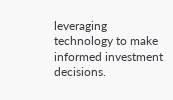leveraging technology to make informed investment decisions.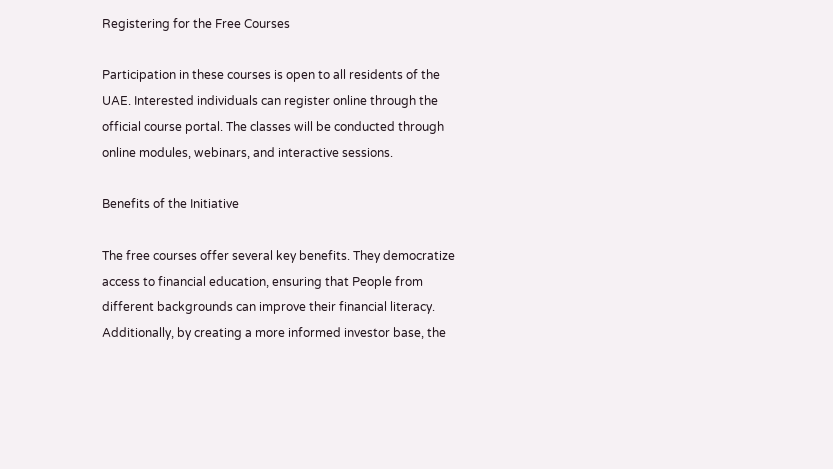Registering for the Free Courses

Participation in these courses is open to all residents of the UAE. Interested individuals can register online through the official course portal. The classes will be conducted through online modules, webinars, and interactive sessions.

Benefits of the Initiative

The free courses offer several key benefits. They democratize access to financial education, ensuring that People from different backgrounds can improve their financial literacy. Additionally, by creating a more informed investor base, the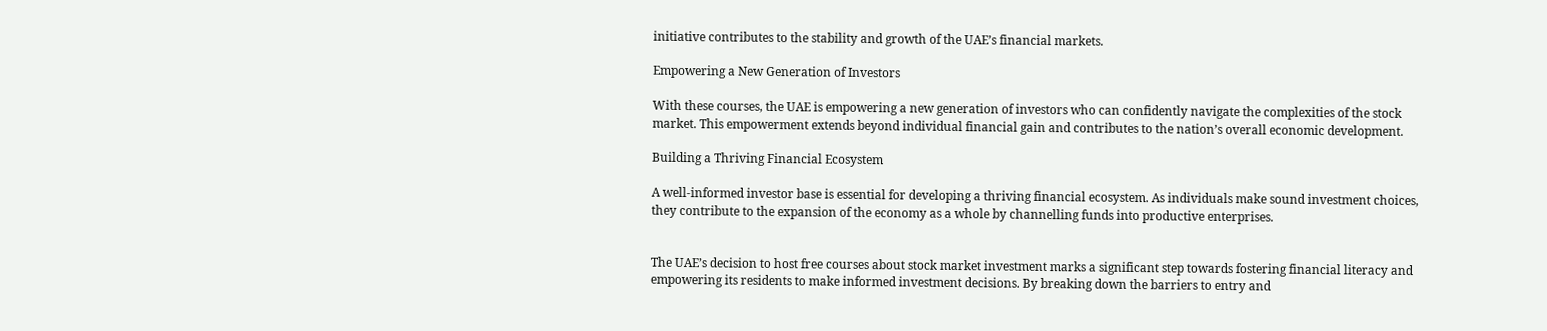initiative contributes to the stability and growth of the UAE’s financial markets.

Empowering a New Generation of Investors

With these courses, the UAE is empowering a new generation of investors who can confidently navigate the complexities of the stock market. This empowerment extends beyond individual financial gain and contributes to the nation’s overall economic development.

Building a Thriving Financial Ecosystem

A well-informed investor base is essential for developing a thriving financial ecosystem. As individuals make sound investment choices, they contribute to the expansion of the economy as a whole by channelling funds into productive enterprises.


The UAE’s decision to host free courses about stock market investment marks a significant step towards fostering financial literacy and empowering its residents to make informed investment decisions. By breaking down the barriers to entry and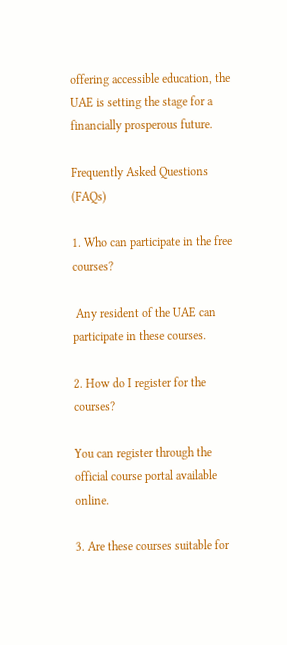offering accessible education, the UAE is setting the stage for a financially prosperous future.

Frequently Asked Questions (FAQs)

1. Who can participate in the free courses?

 Any resident of the UAE can participate in these courses.

2. How do I register for the courses?

You can register through the official course portal available online.

3. Are these courses suitable for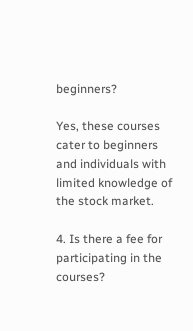beginners?

Yes, these courses cater to beginners and individuals with limited knowledge of the stock market.

4. Is there a fee for participating in the courses?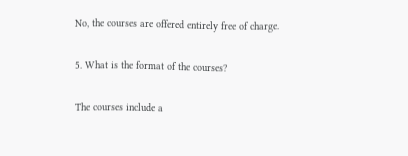No, the courses are offered entirely free of charge.

5. What is the format of the courses?

The courses include a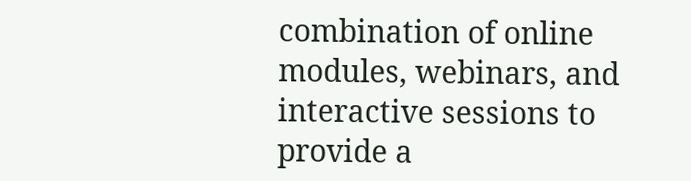combination of online modules, webinars, and interactive sessions to provide a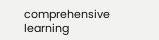comprehensive learning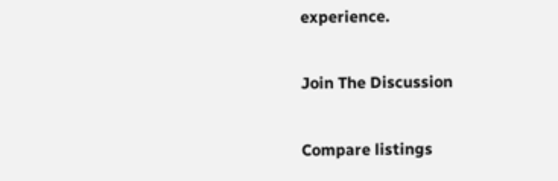experience.

Join The Discussion

Compare listings